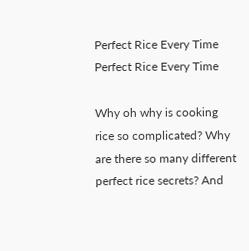Perfect Rice Every Time
Perfect Rice Every Time

Why oh why is cooking rice so complicated? Why are there so many different perfect rice secrets? And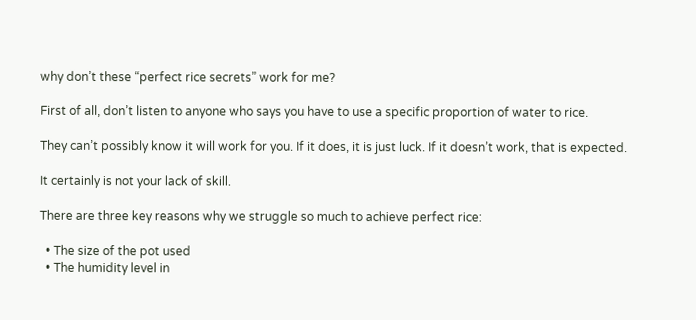why don’t these “perfect rice secrets” work for me?

First of all, don’t listen to anyone who says you have to use a specific proportion of water to rice.

They can’t possibly know it will work for you. If it does, it is just luck. If it doesn’t work, that is expected.

It certainly is not your lack of skill.

There are three key reasons why we struggle so much to achieve perfect rice:

  • The size of the pot used
  • The humidity level in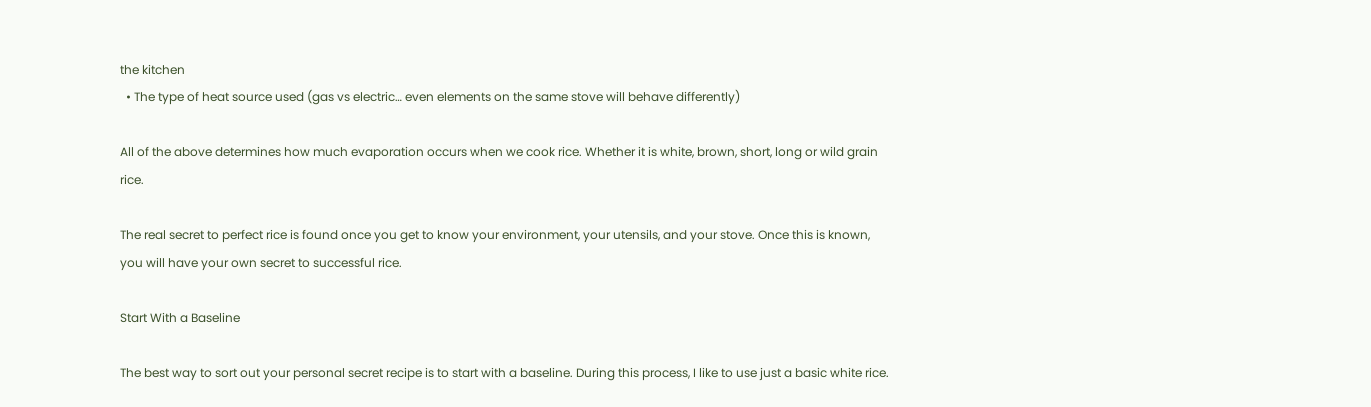the kitchen
  • The type of heat source used (gas vs electric… even elements on the same stove will behave differently)

All of the above determines how much evaporation occurs when we cook rice. Whether it is white, brown, short, long or wild grain rice.

The real secret to perfect rice is found once you get to know your environment, your utensils, and your stove. Once this is known, you will have your own secret to successful rice.

Start With a Baseline

The best way to sort out your personal secret recipe is to start with a baseline. During this process, I like to use just a basic white rice.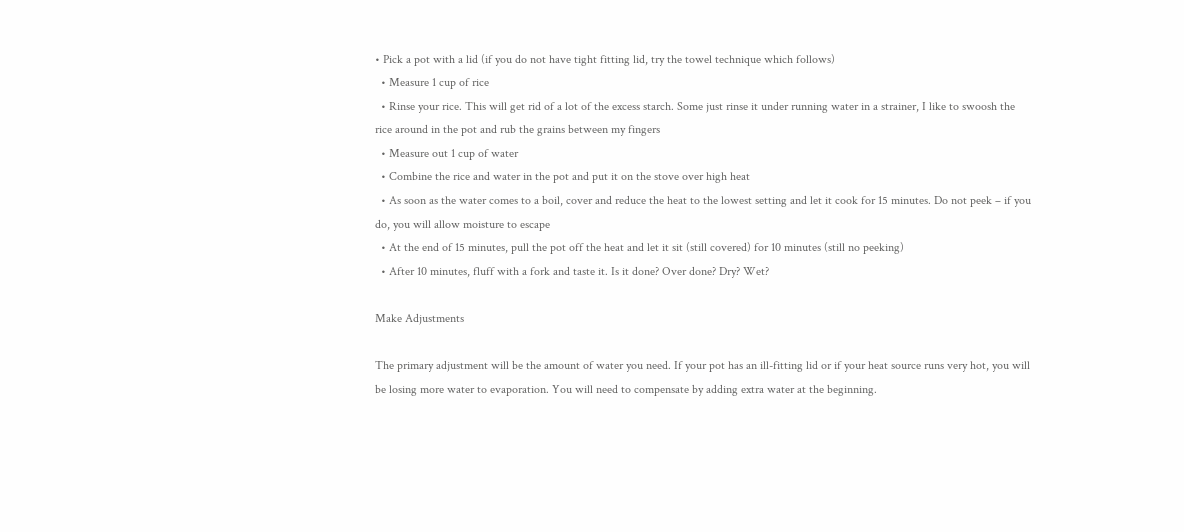• Pick a pot with a lid (if you do not have tight fitting lid, try the towel technique which follows)
  • Measure 1 cup of rice
  • Rinse your rice. This will get rid of a lot of the excess starch. Some just rinse it under running water in a strainer, I like to swoosh the rice around in the pot and rub the grains between my fingers
  • Measure out 1 cup of water
  • Combine the rice and water in the pot and put it on the stove over high heat
  • As soon as the water comes to a boil, cover and reduce the heat to the lowest setting and let it cook for 15 minutes. Do not peek – if you do, you will allow moisture to escape
  • At the end of 15 minutes, pull the pot off the heat and let it sit (still covered) for 10 minutes (still no peeking)
  • After 10 minutes, fluff with a fork and taste it. Is it done? Over done? Dry? Wet?

Make Adjustments

The primary adjustment will be the amount of water you need. If your pot has an ill-fitting lid or if your heat source runs very hot, you will be losing more water to evaporation. You will need to compensate by adding extra water at the beginning.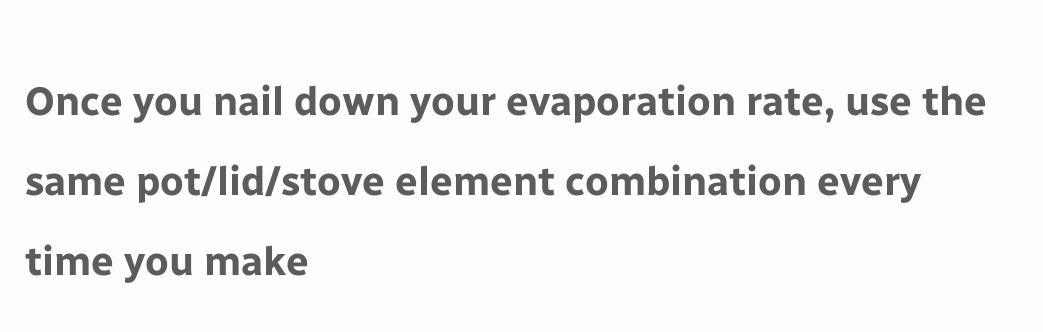Once you nail down your evaporation rate, use the same pot/lid/stove element combination every time you make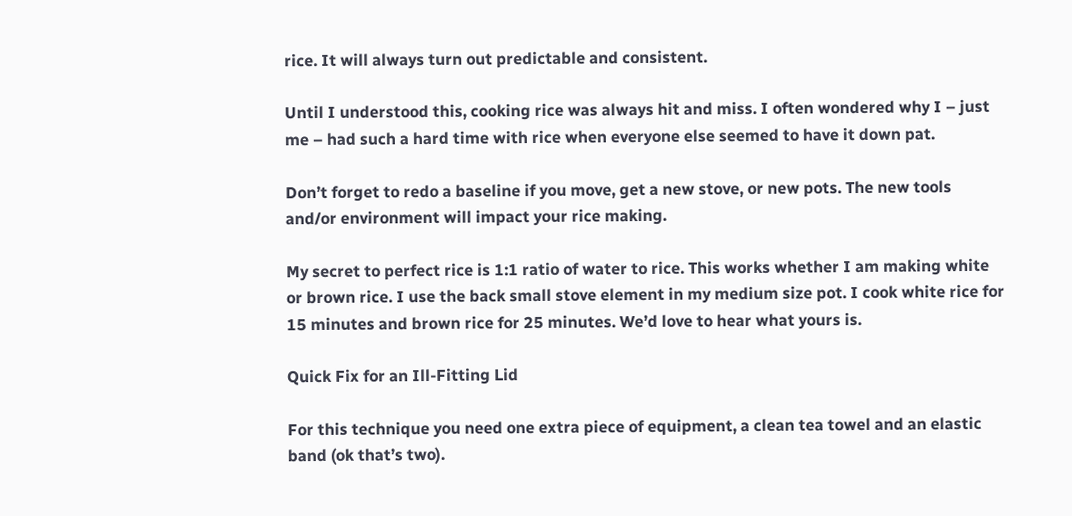rice. It will always turn out predictable and consistent.

Until I understood this, cooking rice was always hit and miss. I often wondered why I – just me – had such a hard time with rice when everyone else seemed to have it down pat.

Don’t forget to redo a baseline if you move, get a new stove, or new pots. The new tools and/or environment will impact your rice making.

My secret to perfect rice is 1:1 ratio of water to rice. This works whether I am making white or brown rice. I use the back small stove element in my medium size pot. I cook white rice for 15 minutes and brown rice for 25 minutes. We’d love to hear what yours is.

Quick Fix for an Ill-Fitting Lid

For this technique you need one extra piece of equipment, a clean tea towel and an elastic band (ok that’s two).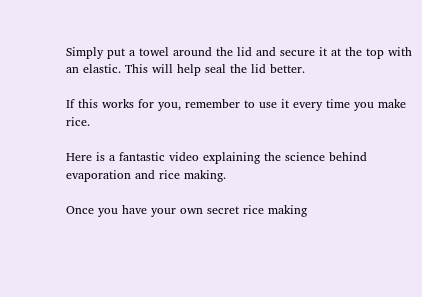Simply put a towel around the lid and secure it at the top with an elastic. This will help seal the lid better.

If this works for you, remember to use it every time you make rice.

Here is a fantastic video explaining the science behind evaporation and rice making.

Once you have your own secret rice making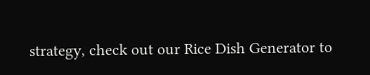strategy, check out our Rice Dish Generator to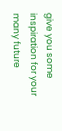give you some inspiration for your many future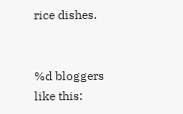rice dishes.


%d bloggers like this: